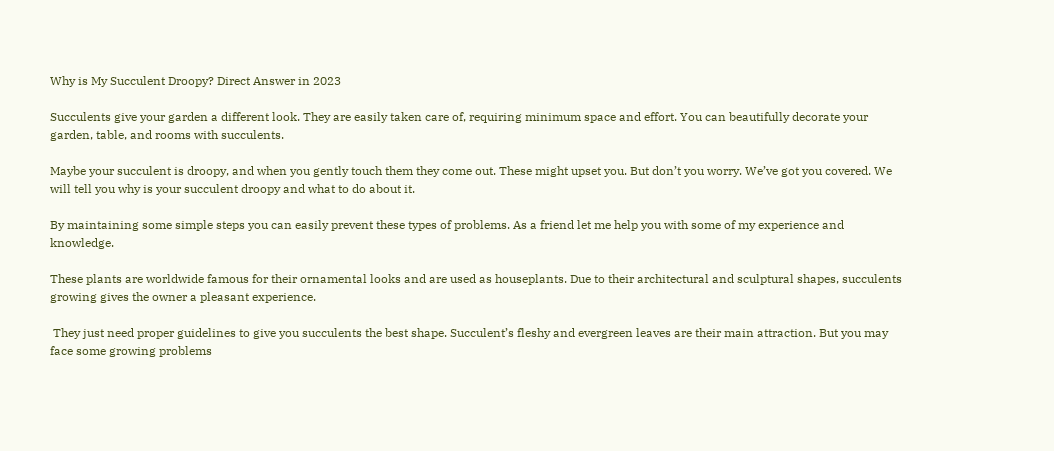Why is My Succulent Droopy? Direct Answer in 2023

Succulents give your garden a different look. They are easily taken care of, requiring minimum space and effort. You can beautifully decorate your garden, table, and rooms with succulents.

Maybe your succulent is droopy, and when you gently touch them they come out. These might upset you. But don’t you worry. We’ve got you covered. We will tell you why is your succulent droopy and what to do about it.

By maintaining some simple steps you can easily prevent these types of problems. As a friend let me help you with some of my experience and knowledge.

These plants are worldwide famous for their ornamental looks and are used as houseplants. Due to their architectural and sculptural shapes, succulents growing gives the owner a pleasant experience.

 They just need proper guidelines to give you succulents the best shape. Succulent’s fleshy and evergreen leaves are their main attraction. But you may face some growing problems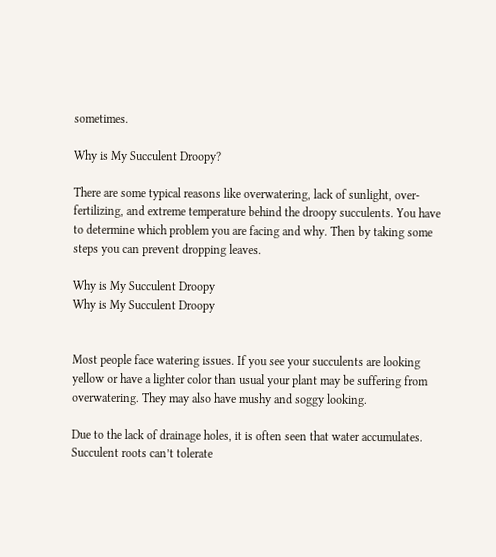sometimes.

Why is My Succulent Droopy?

There are some typical reasons like overwatering, lack of sunlight, over-fertilizing, and extreme temperature behind the droopy succulents. You have to determine which problem you are facing and why. Then by taking some steps you can prevent dropping leaves.

Why is My Succulent Droopy
Why is My Succulent Droopy


Most people face watering issues. If you see your succulents are looking yellow or have a lighter color than usual your plant may be suffering from overwatering. They may also have mushy and soggy looking.

Due to the lack of drainage holes, it is often seen that water accumulates. Succulent roots can’t tolerate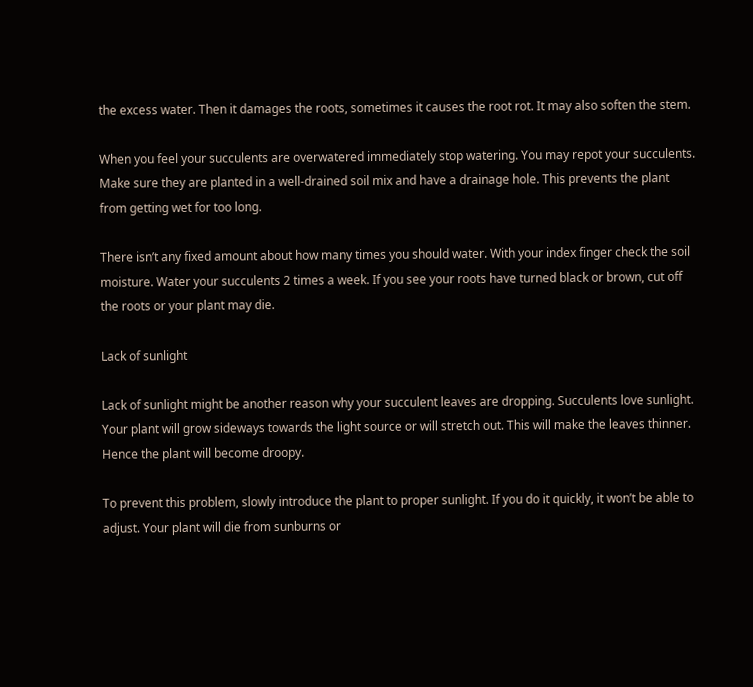the excess water. Then it damages the roots, sometimes it causes the root rot. It may also soften the stem.

When you feel your succulents are overwatered immediately stop watering. You may repot your succulents. Make sure they are planted in a well-drained soil mix and have a drainage hole. This prevents the plant from getting wet for too long.

There isn’t any fixed amount about how many times you should water. With your index finger check the soil moisture. Water your succulents 2 times a week. If you see your roots have turned black or brown, cut off the roots or your plant may die.

Lack of sunlight

Lack of sunlight might be another reason why your succulent leaves are dropping. Succulents love sunlight. Your plant will grow sideways towards the light source or will stretch out. This will make the leaves thinner. Hence the plant will become droopy.

To prevent this problem, slowly introduce the plant to proper sunlight. If you do it quickly, it won’t be able to adjust. Your plant will die from sunburns or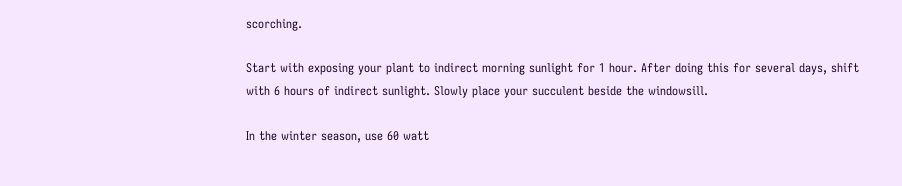scorching.

Start with exposing your plant to indirect morning sunlight for 1 hour. After doing this for several days, shift with 6 hours of indirect sunlight. Slowly place your succulent beside the windowsill.

In the winter season, use 60 watt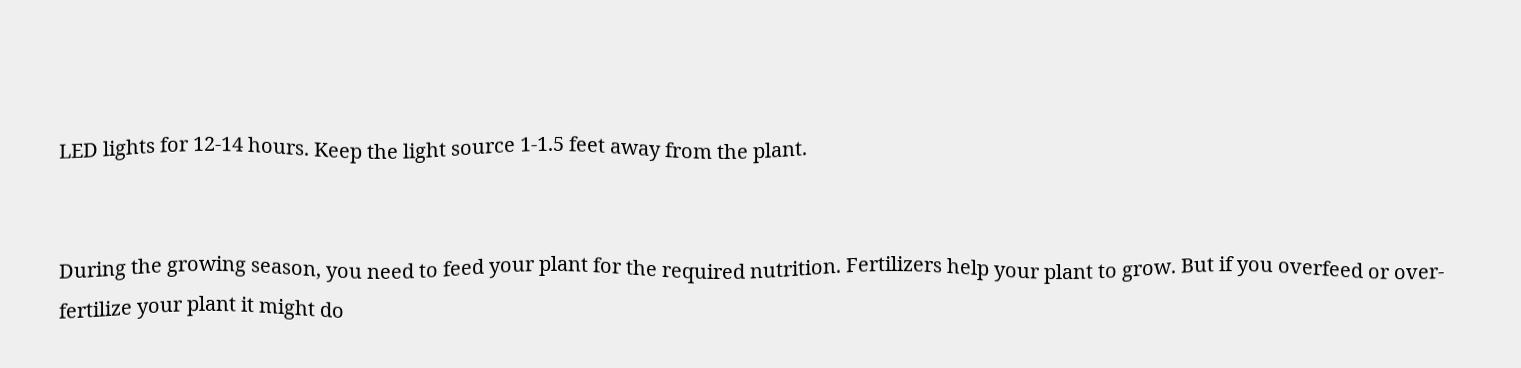LED lights for 12-14 hours. Keep the light source 1-1.5 feet away from the plant.


During the growing season, you need to feed your plant for the required nutrition. Fertilizers help your plant to grow. But if you overfeed or over-fertilize your plant it might do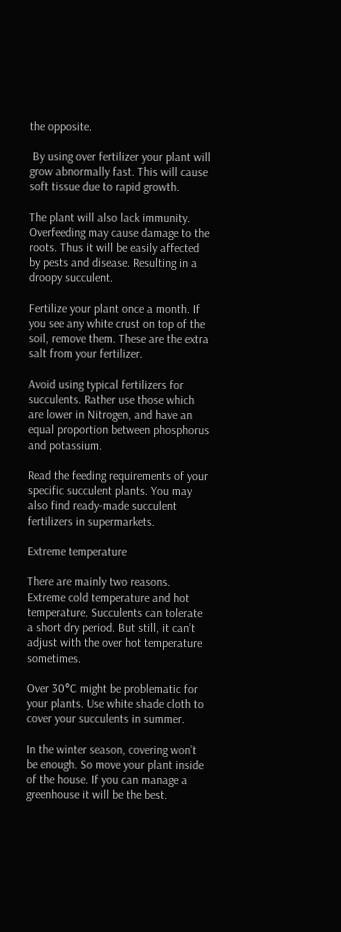the opposite.

 By using over fertilizer your plant will grow abnormally fast. This will cause soft tissue due to rapid growth.

The plant will also lack immunity. Overfeeding may cause damage to the roots. Thus it will be easily affected by pests and disease. Resulting in a droopy succulent.

Fertilize your plant once a month. If you see any white crust on top of the soil, remove them. These are the extra salt from your fertilizer.

Avoid using typical fertilizers for succulents. Rather use those which are lower in Nitrogen, and have an equal proportion between phosphorus and potassium.

Read the feeding requirements of your specific succulent plants. You may also find ready-made succulent fertilizers in supermarkets.

Extreme temperature

There are mainly two reasons. Extreme cold temperature and hot temperature. Succulents can tolerate a short dry period. But still, it can’t adjust with the over hot temperature sometimes.

Over 30°C might be problematic for your plants. Use white shade cloth to cover your succulents in summer.

In the winter season, covering won’t be enough. So move your plant inside of the house. If you can manage a greenhouse it will be the best.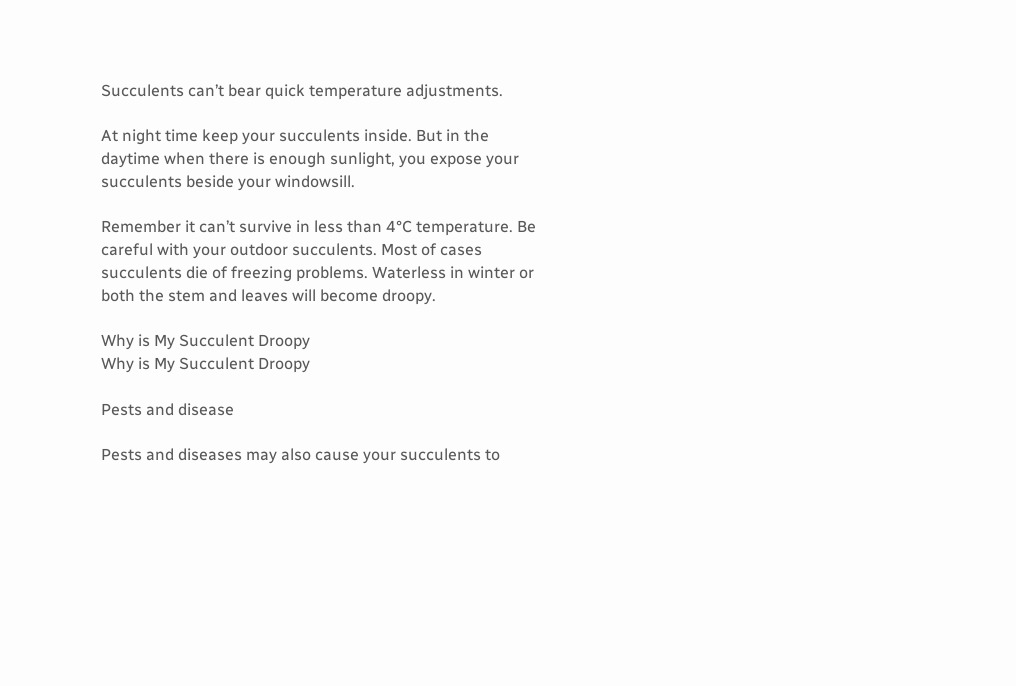Succulents can’t bear quick temperature adjustments.

At night time keep your succulents inside. But in the daytime when there is enough sunlight, you expose your succulents beside your windowsill.

Remember it can’t survive in less than 4°C temperature. Be careful with your outdoor succulents. Most of cases succulents die of freezing problems. Waterless in winter or both the stem and leaves will become droopy.

Why is My Succulent Droopy
Why is My Succulent Droopy

Pests and disease

Pests and diseases may also cause your succulents to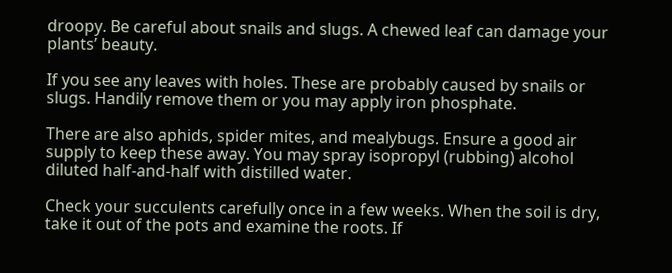droopy. Be careful about snails and slugs. A chewed leaf can damage your plants’ beauty.

If you see any leaves with holes. These are probably caused by snails or slugs. Handily remove them or you may apply iron phosphate.

There are also aphids, spider mites, and mealybugs. Ensure a good air supply to keep these away. You may spray isopropyl (rubbing) alcohol diluted half-and-half with distilled water.

Check your succulents carefully once in a few weeks. When the soil is dry, take it out of the pots and examine the roots. If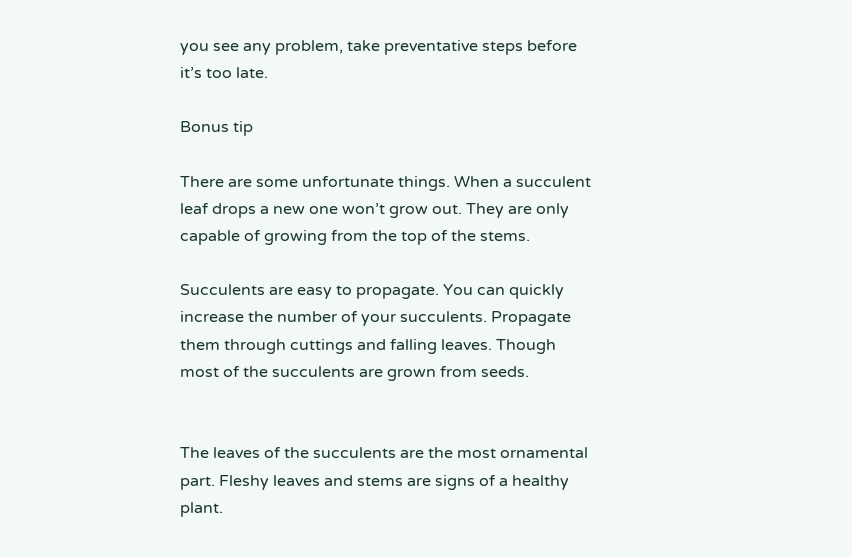you see any problem, take preventative steps before it’s too late.

Bonus tip

There are some unfortunate things. When a succulent leaf drops a new one won’t grow out. They are only capable of growing from the top of the stems.

Succulents are easy to propagate. You can quickly increase the number of your succulents. Propagate them through cuttings and falling leaves. Though most of the succulents are grown from seeds.


The leaves of the succulents are the most ornamental part. Fleshy leaves and stems are signs of a healthy plant.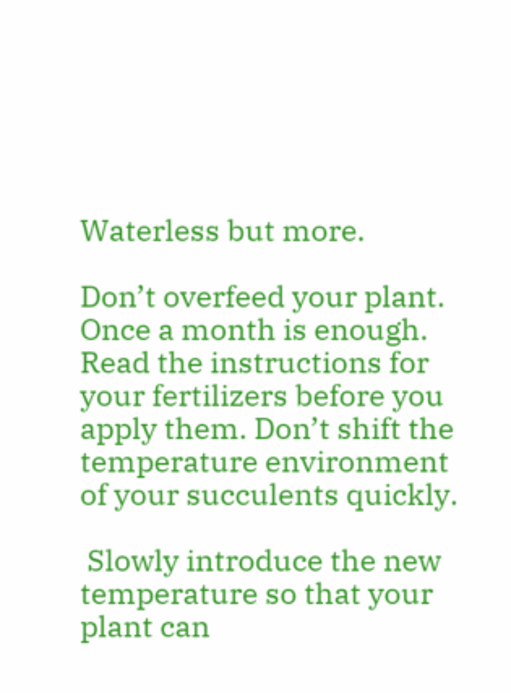Waterless but more.

Don’t overfeed your plant. Once a month is enough. Read the instructions for your fertilizers before you apply them. Don’t shift the temperature environment of your succulents quickly.

 Slowly introduce the new temperature so that your plant can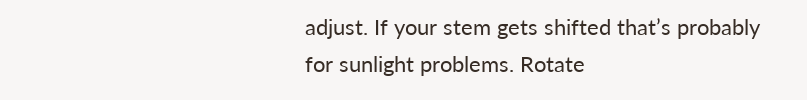adjust. If your stem gets shifted that’s probably for sunlight problems. Rotate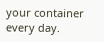your container every day.